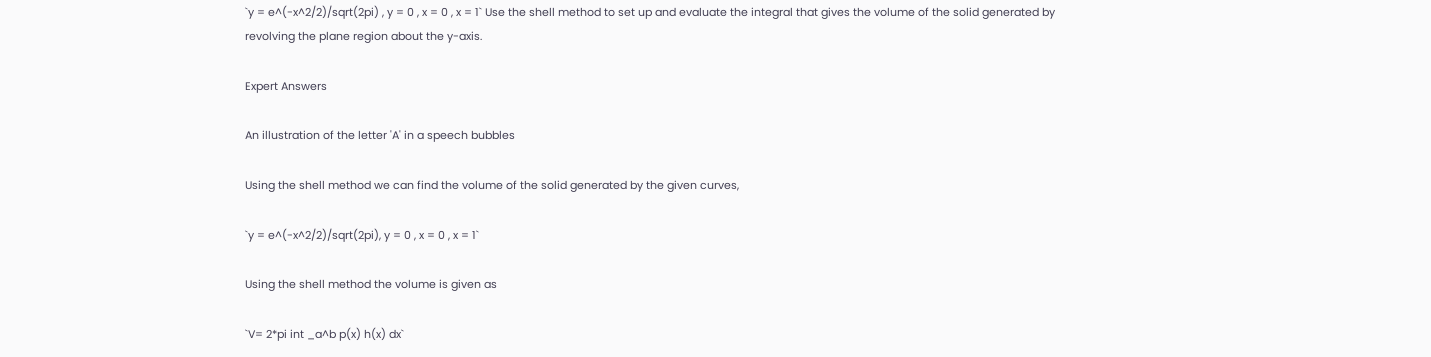`y = e^(-x^2/2)/sqrt(2pi) , y = 0 , x = 0 , x = 1` Use the shell method to set up and evaluate the integral that gives the volume of the solid generated by revolving the plane region about the y-axis.

Expert Answers

An illustration of the letter 'A' in a speech bubbles

Using the shell method we can find the volume of the solid generated by the given curves,

`y = e^(-x^2/2)/sqrt(2pi), y = 0 , x = 0 , x = 1`

Using the shell method the volume is given as

`V= 2*pi int _a^b p(x) h(x) dx`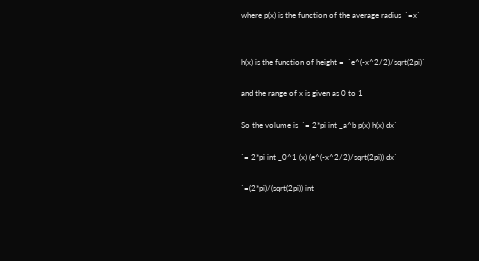where p(x) is the function of the average radius  `=x`


h(x) is the function of height =  `e^(-x^2/2)/sqrt(2pi)`

and the range of x is given as 0 to 1

So the volume is  `= 2*pi int _a^b p(x) h(x) dx`

`= 2*pi int _0^1 (x) (e^(-x^2/2)/sqrt(2pi)) dx`

`=(2*pi)/(sqrt(2pi)) int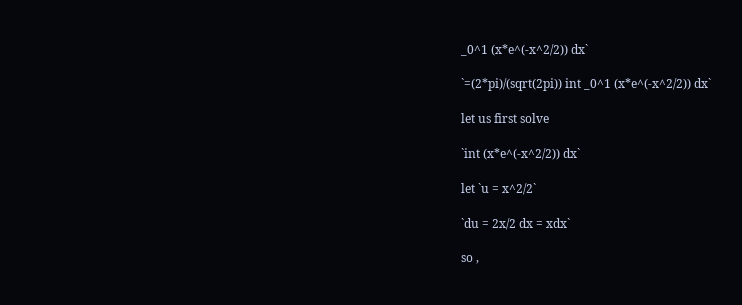_0^1 (x*e^(-x^2/2)) dx`

`=(2*pi)/(sqrt(2pi)) int _0^1 (x*e^(-x^2/2)) dx`

let us first solve

`int (x*e^(-x^2/2)) dx`

let `u = x^2/2`

`du = 2x/2 dx = xdx`

so ,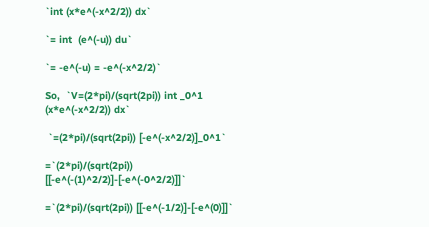`int (x*e^(-x^2/2)) dx`

`= int  (e^(-u)) du`

`= -e^(-u) = -e^(-x^2/2)`

So,  `V=(2*pi)/(sqrt(2pi)) int _0^1 (x*e^(-x^2/2)) dx`

 `=(2*pi)/(sqrt(2pi)) [-e^(-x^2/2)]_0^1`

=`(2*pi)/(sqrt(2pi)) [[-e^(-(1)^2/2)]-[-e^(-0^2/2)]]`

=`(2*pi)/(sqrt(2pi)) [[-e^(-1/2)]-[-e^(0)]]`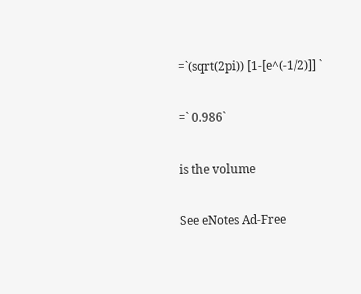=`(sqrt(2pi)) [1-[e^(-1/2)]] `

=` 0.986`

is the volume

See eNotes Ad-Free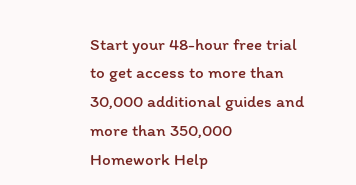Start your 48-hour free trial to get access to more than 30,000 additional guides and more than 350,000 Homework Help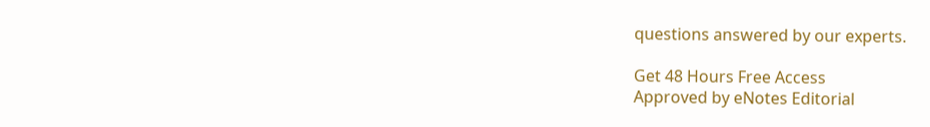questions answered by our experts.

Get 48 Hours Free Access
Approved by eNotes Editorial